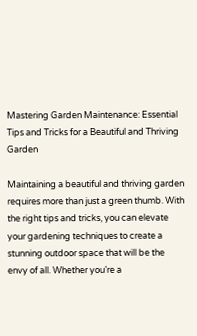Mastering Garden Maintenance: Essential Tips and Tricks for a Beautiful and Thriving Garden

Maintaining a beautiful and thriving garden requires more than just a green thumb. With the right tips and tricks, you can elevate your gardening techniques to create a stunning outdoor space that will be the envy of all. Whether you’re a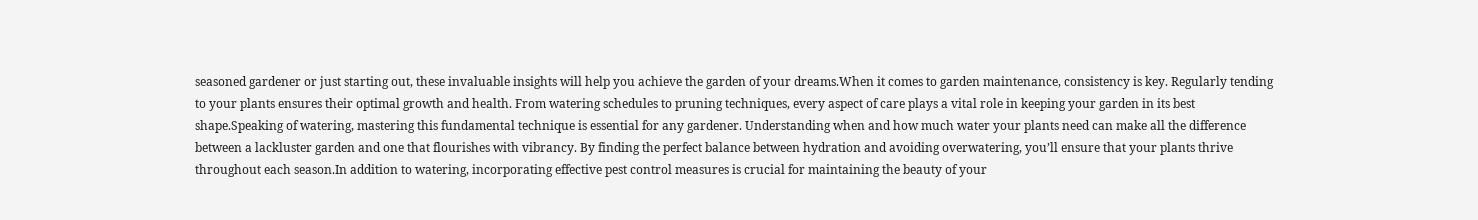seasoned gardener or just starting out, these invaluable insights will help you achieve the garden of your dreams.When it comes to garden maintenance, consistency is key. Regularly tending to your plants ensures their optimal growth and health. From watering schedules to pruning techniques, every aspect of care plays a vital role in keeping your garden in its best shape.Speaking of watering, mastering this fundamental technique is essential for any gardener. Understanding when and how much water your plants need can make all the difference between a lackluster garden and one that flourishes with vibrancy. By finding the perfect balance between hydration and avoiding overwatering, you’ll ensure that your plants thrive throughout each season.In addition to watering, incorporating effective pest control measures is crucial for maintaining the beauty of your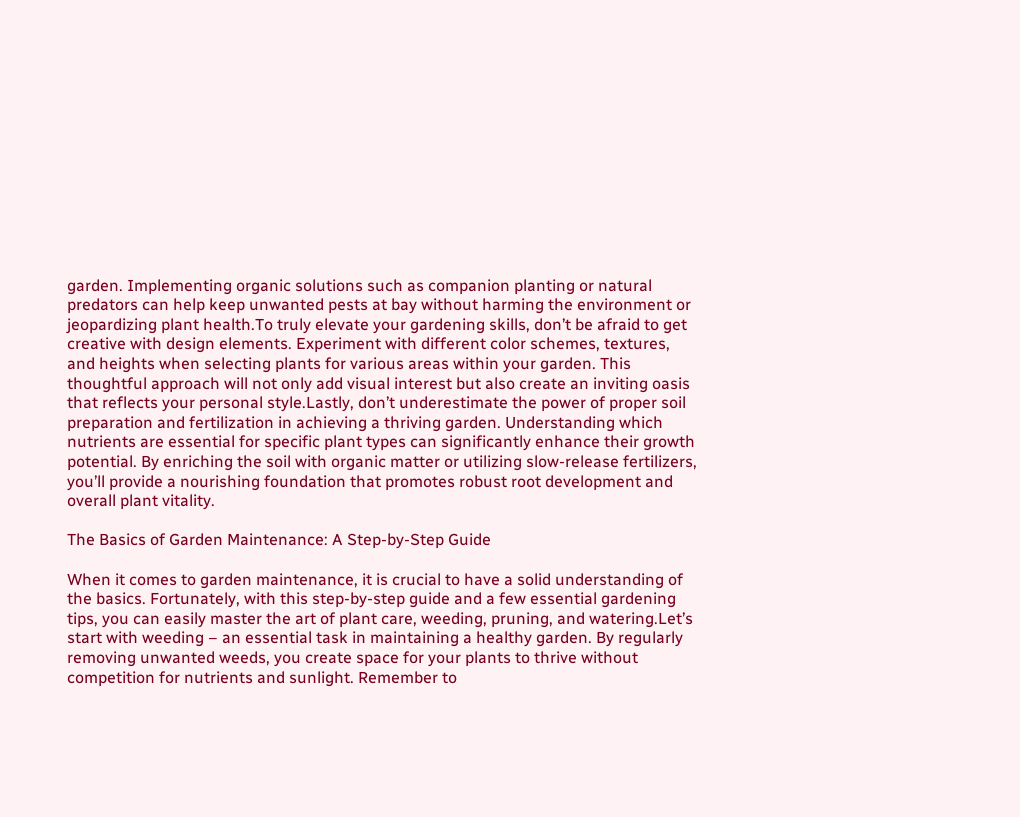garden. Implementing organic solutions such as companion planting or natural predators can help keep unwanted pests at bay without harming the environment or jeopardizing plant health.To truly elevate your gardening skills, don’t be afraid to get creative with design elements. Experiment with different color schemes, textures, and heights when selecting plants for various areas within your garden. This thoughtful approach will not only add visual interest but also create an inviting oasis that reflects your personal style.Lastly, don’t underestimate the power of proper soil preparation and fertilization in achieving a thriving garden. Understanding which nutrients are essential for specific plant types can significantly enhance their growth potential. By enriching the soil with organic matter or utilizing slow-release fertilizers, you’ll provide a nourishing foundation that promotes robust root development and overall plant vitality.

The Basics of Garden Maintenance: A Step-by-Step Guide

When it comes to garden maintenance, it is crucial to have a solid understanding of the basics. Fortunately, with this step-by-step guide and a few essential gardening tips, you can easily master the art of plant care, weeding, pruning, and watering.Let’s start with weeding – an essential task in maintaining a healthy garden. By regularly removing unwanted weeds, you create space for your plants to thrive without competition for nutrients and sunlight. Remember to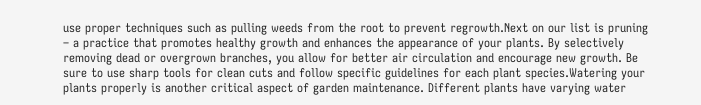use proper techniques such as pulling weeds from the root to prevent regrowth.Next on our list is pruning – a practice that promotes healthy growth and enhances the appearance of your plants. By selectively removing dead or overgrown branches, you allow for better air circulation and encourage new growth. Be sure to use sharp tools for clean cuts and follow specific guidelines for each plant species.Watering your plants properly is another critical aspect of garden maintenance. Different plants have varying water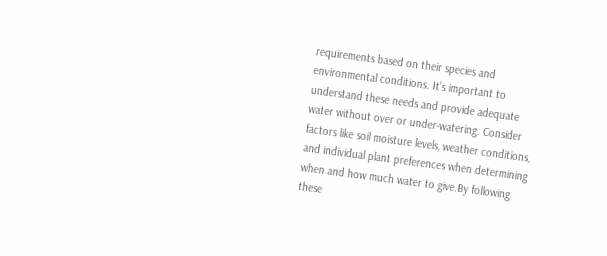requirements based on their species and environmental conditions. It’s important to understand these needs and provide adequate water without over or under-watering. Consider factors like soil moisture levels, weather conditions, and individual plant preferences when determining when and how much water to give.By following these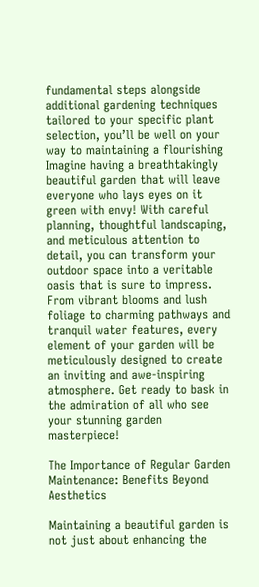fundamental steps alongside additional gardening techniques tailored to your specific plant selection, you’ll be well on your way to maintaining a flourishing Imagine having a breathtakingly beautiful garden that will leave everyone who lays eyes on it green with envy! With careful planning, thoughtful landscaping, and meticulous attention to detail, you can transform your outdoor space into a veritable oasis that is sure to impress. From vibrant blooms and lush foliage to charming pathways and tranquil water features, every element of your garden will be meticulously designed to create an inviting and awe-inspiring atmosphere. Get ready to bask in the admiration of all who see your stunning garden masterpiece!

The Importance of Regular Garden Maintenance: Benefits Beyond Aesthetics

Maintaining a beautiful garden is not just about enhancing the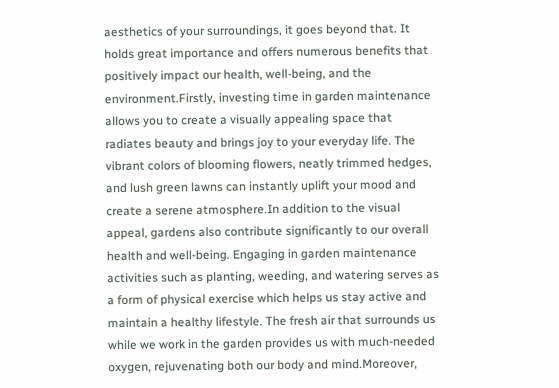aesthetics of your surroundings, it goes beyond that. It holds great importance and offers numerous benefits that positively impact our health, well-being, and the environment.Firstly, investing time in garden maintenance allows you to create a visually appealing space that radiates beauty and brings joy to your everyday life. The vibrant colors of blooming flowers, neatly trimmed hedges, and lush green lawns can instantly uplift your mood and create a serene atmosphere.In addition to the visual appeal, gardens also contribute significantly to our overall health and well-being. Engaging in garden maintenance activities such as planting, weeding, and watering serves as a form of physical exercise which helps us stay active and maintain a healthy lifestyle. The fresh air that surrounds us while we work in the garden provides us with much-needed oxygen, rejuvenating both our body and mind.Moreover,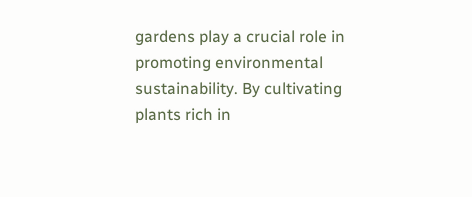gardens play a crucial role in promoting environmental sustainability. By cultivating plants rich in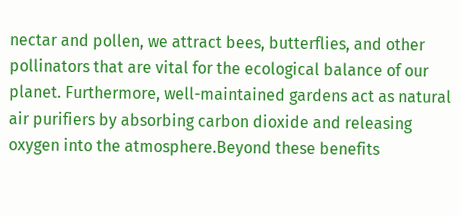nectar and pollen, we attract bees, butterflies, and other pollinators that are vital for the ecological balance of our planet. Furthermore, well-maintained gardens act as natural air purifiers by absorbing carbon dioxide and releasing oxygen into the atmosphere.Beyond these benefits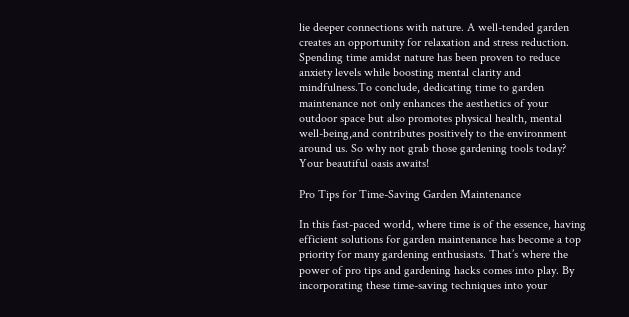lie deeper connections with nature. A well-tended garden creates an opportunity for relaxation and stress reduction. Spending time amidst nature has been proven to reduce anxiety levels while boosting mental clarity and mindfulness.To conclude, dedicating time to garden maintenance not only enhances the aesthetics of your outdoor space but also promotes physical health, mental well-being,and contributes positively to the environment around us. So why not grab those gardening tools today? Your beautiful oasis awaits!

Pro Tips for Time-Saving Garden Maintenance

In this fast-paced world, where time is of the essence, having efficient solutions for garden maintenance has become a top priority for many gardening enthusiasts. That’s where the power of pro tips and gardening hacks comes into play. By incorporating these time-saving techniques into your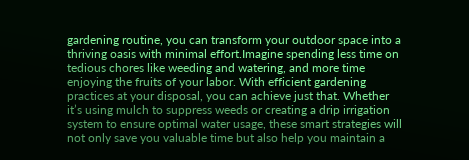gardening routine, you can transform your outdoor space into a thriving oasis with minimal effort.Imagine spending less time on tedious chores like weeding and watering, and more time enjoying the fruits of your labor. With efficient gardening practices at your disposal, you can achieve just that. Whether it’s using mulch to suppress weeds or creating a drip irrigation system to ensure optimal water usage, these smart strategies will not only save you valuable time but also help you maintain a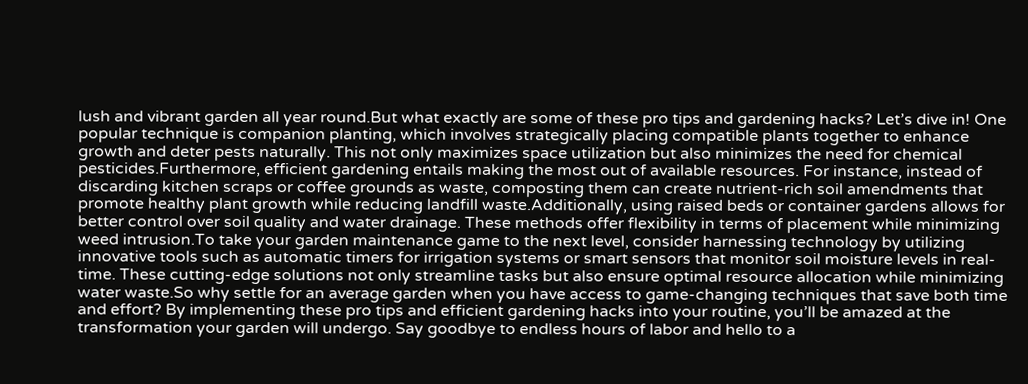lush and vibrant garden all year round.But what exactly are some of these pro tips and gardening hacks? Let’s dive in! One popular technique is companion planting, which involves strategically placing compatible plants together to enhance growth and deter pests naturally. This not only maximizes space utilization but also minimizes the need for chemical pesticides.Furthermore, efficient gardening entails making the most out of available resources. For instance, instead of discarding kitchen scraps or coffee grounds as waste, composting them can create nutrient-rich soil amendments that promote healthy plant growth while reducing landfill waste.Additionally, using raised beds or container gardens allows for better control over soil quality and water drainage. These methods offer flexibility in terms of placement while minimizing weed intrusion.To take your garden maintenance game to the next level, consider harnessing technology by utilizing innovative tools such as automatic timers for irrigation systems or smart sensors that monitor soil moisture levels in real-time. These cutting-edge solutions not only streamline tasks but also ensure optimal resource allocation while minimizing water waste.So why settle for an average garden when you have access to game-changing techniques that save both time and effort? By implementing these pro tips and efficient gardening hacks into your routine, you’ll be amazed at the transformation your garden will undergo. Say goodbye to endless hours of labor and hello to a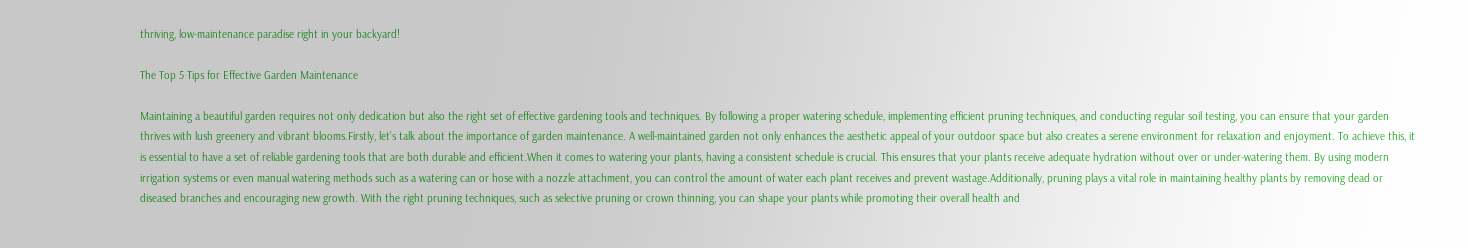thriving, low-maintenance paradise right in your backyard!

The Top 5 Tips for Effective Garden Maintenance

Maintaining a beautiful garden requires not only dedication but also the right set of effective gardening tools and techniques. By following a proper watering schedule, implementing efficient pruning techniques, and conducting regular soil testing, you can ensure that your garden thrives with lush greenery and vibrant blooms.Firstly, let’s talk about the importance of garden maintenance. A well-maintained garden not only enhances the aesthetic appeal of your outdoor space but also creates a serene environment for relaxation and enjoyment. To achieve this, it is essential to have a set of reliable gardening tools that are both durable and efficient.When it comes to watering your plants, having a consistent schedule is crucial. This ensures that your plants receive adequate hydration without over or under-watering them. By using modern irrigation systems or even manual watering methods such as a watering can or hose with a nozzle attachment, you can control the amount of water each plant receives and prevent wastage.Additionally, pruning plays a vital role in maintaining healthy plants by removing dead or diseased branches and encouraging new growth. With the right pruning techniques, such as selective pruning or crown thinning, you can shape your plants while promoting their overall health and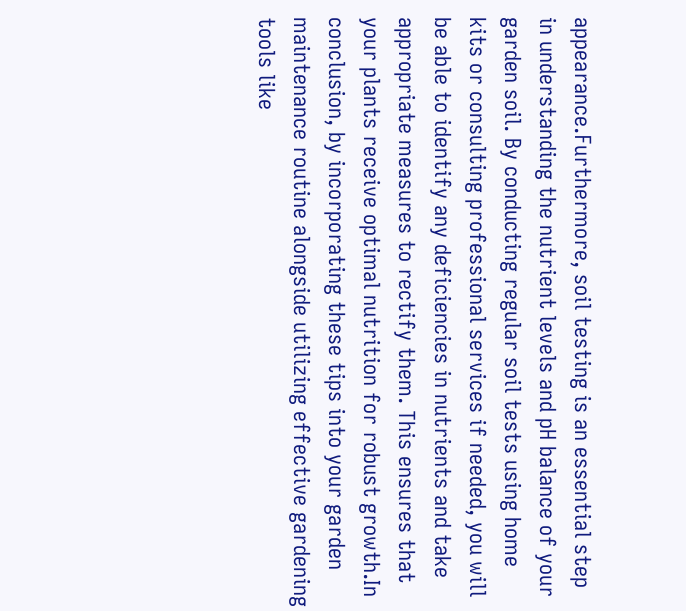appearance.Furthermore, soil testing is an essential step in understanding the nutrient levels and pH balance of your garden soil. By conducting regular soil tests using home kits or consulting professional services if needed, you will be able to identify any deficiencies in nutrients and take appropriate measures to rectify them. This ensures that your plants receive optimal nutrition for robust growth.In conclusion, by incorporating these tips into your garden maintenance routine alongside utilizing effective gardening tools like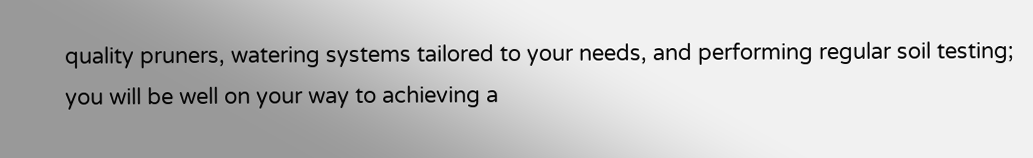quality pruners, watering systems tailored to your needs, and performing regular soil testing; you will be well on your way to achieving a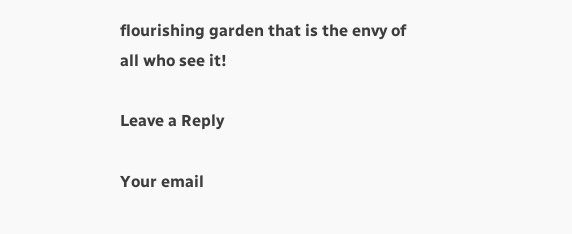flourishing garden that is the envy of all who see it!

Leave a Reply

Your email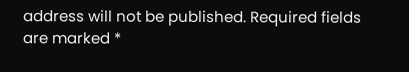address will not be published. Required fields are marked *